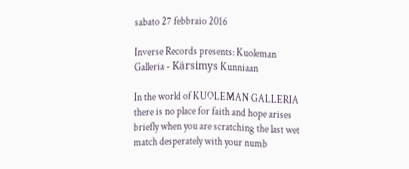sabato 27 febbraio 2016

Inverse Records presents: Kuoleman Galleria - Kärsimys Kunniaan

In the world of KUOLEMAN GALLERIA there is no place for faith and hope arises briefly when you are scratching the last wet match desperately with your numb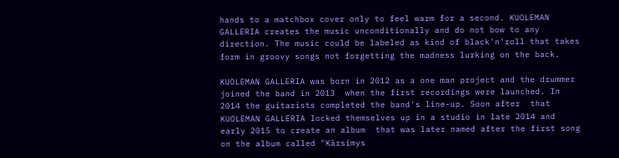hands to a matchbox cover only to feel warm for a second. KUOLEMAN GALLERIA creates the music unconditionally and do not bow to any direction. The music could be labeled as kind of black'n'roll that takes form in groovy songs not forgetting the madness lurking on the back.

KUOLEMAN GALLERIA was born in 2012 as a one man project and the drummer joined the band in 2013  when the first recordings were launched. In 2014 the guitarists completed the band's line-up. Soon after  that KUOLEMAN GALLERIA locked themselves up in a studio in late 2014 and early 2015 to create an album  that was later named after the first song on the album called "Kärsimys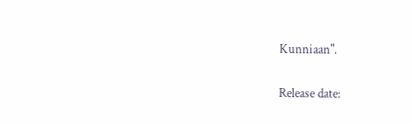Kunniaan".

Release date: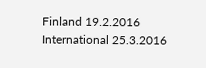Finland 19.2.2016
International 25.3.2016